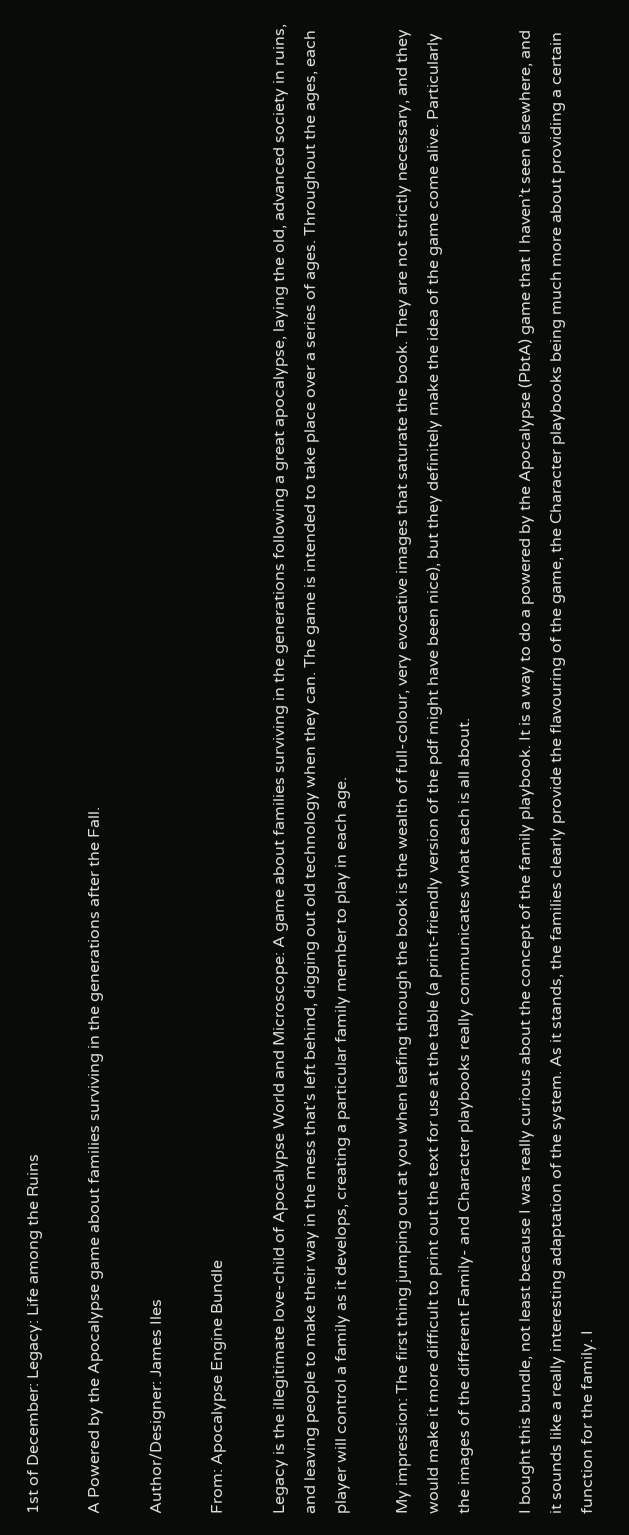1st of December: Legacy: Life among the Ruins

A Powered by the Apocalypse game about families surviving in the generations after the Fall.

Author/Designer: James Iles

From: Apocalypse Engine Bundle

Legacy is the illegitimate love-child of Apocalypse World and Microscope: A game about families surviving in the generations following a great apocalypse, laying the old, advanced society in ruins, and leaving people to make their way in the mess that’s left behind, digging out old technology when they can. The game is intended to take place over a series of ages. Throughout the ages, each player will control a family as it develops, creating a particular family member to play in each age.

My impression: The first thing jumping out at you when leafing through the book is the wealth of full-colour, very evocative images that saturate the book. They are not strictly necessary, and they would make it more difficult to print out the text for use at the table (a print-friendly version of the pdf might have been nice), but they definitely make the idea of the game come alive. Particularly the images of the different Family- and Character playbooks really communicates what each is all about.

I bought this bundle, not least because I was really curious about the concept of the family playbook. It is a way to do a powered by the Apocalypse (PbtA) game that I haven’t seen elsewhere, and it sounds like a really interesting adaptation of the system. As it stands, the families clearly provide the flavouring of the game, the Character playbooks being much more about providing a certain function for the family. I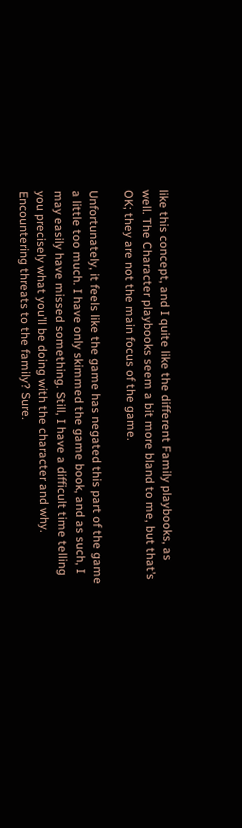like this concept, and I quite like the different Family playbooks, as well. The Character playbooks seem a bit more bland to me, but that’s OK; they are not the main focus of the game.

Unfortunately, it feels like the game has negated this part of the game a little too much. I have only skimmed the game book, and as such, I may easily have missed something. Still, I have a difficult time telling you precisely what you’ll be doing with the character and why. Encountering threats to the family? Sure.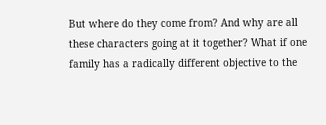But where do they come from? And why are all these characters going at it together? What if one family has a radically different objective to the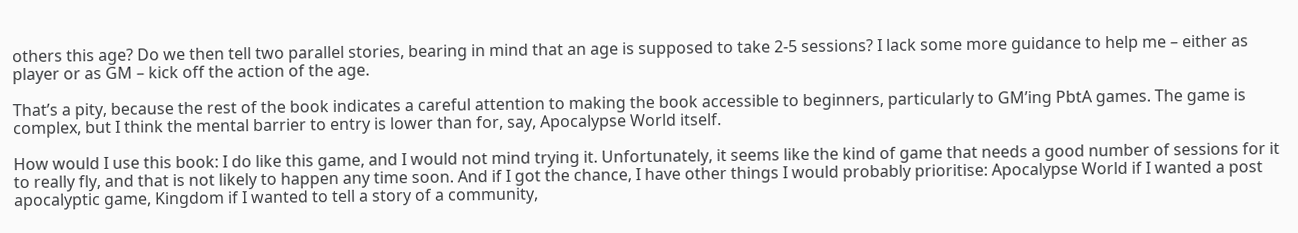others this age? Do we then tell two parallel stories, bearing in mind that an age is supposed to take 2-5 sessions? I lack some more guidance to help me – either as player or as GM – kick off the action of the age.

That’s a pity, because the rest of the book indicates a careful attention to making the book accessible to beginners, particularly to GM’ing PbtA games. The game is complex, but I think the mental barrier to entry is lower than for, say, Apocalypse World itself.

How would I use this book: I do like this game, and I would not mind trying it. Unfortunately, it seems like the kind of game that needs a good number of sessions for it to really fly, and that is not likely to happen any time soon. And if I got the chance, I have other things I would probably prioritise: Apocalypse World if I wanted a post apocalyptic game, Kingdom if I wanted to tell a story of a community,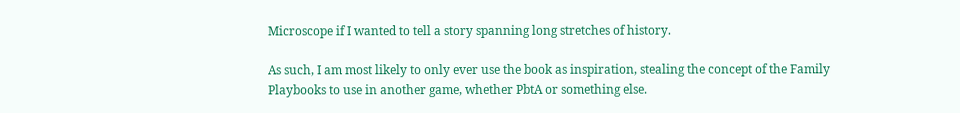Microscope if I wanted to tell a story spanning long stretches of history.

As such, I am most likely to only ever use the book as inspiration, stealing the concept of the Family Playbooks to use in another game, whether PbtA or something else.